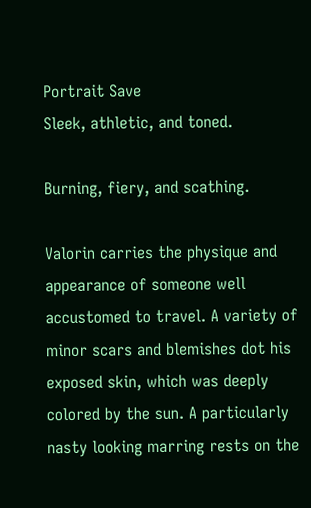Portrait Save
Sleek, athletic, and toned.

Burning, fiery, and scathing.

Valorin carries the physique and appearance of someone well accustomed to travel. A variety of minor scars and blemishes dot his exposed skin, which was deeply colored by the sun. A particularly nasty looking marring rests on the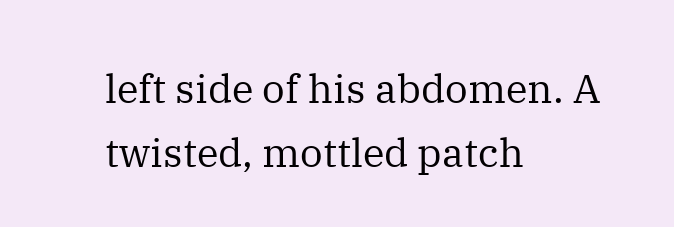left side of his abdomen. A twisted, mottled patch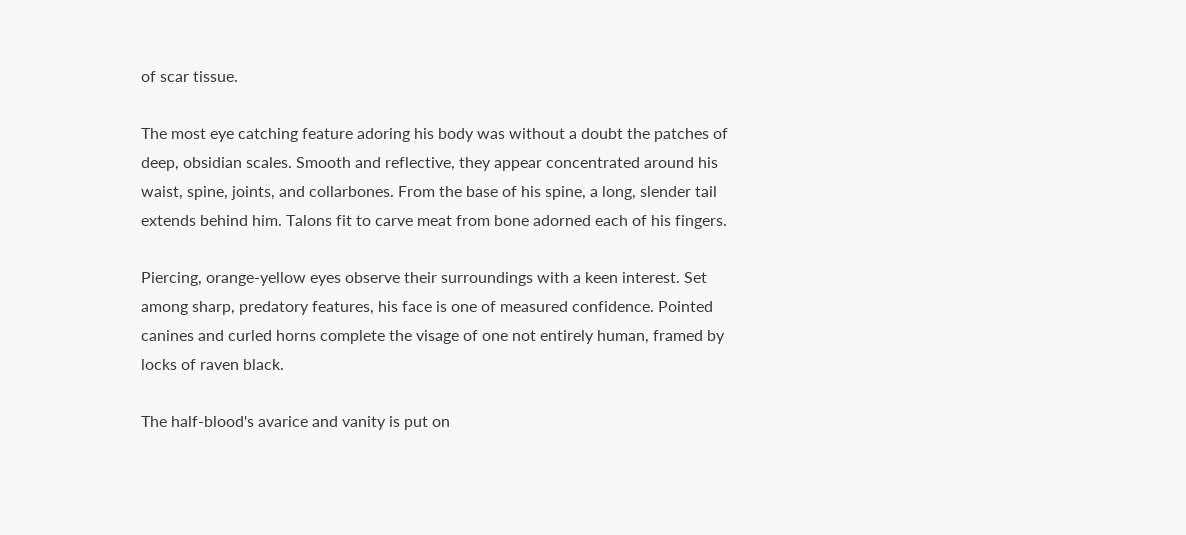of scar tissue.

The most eye catching feature adoring his body was without a doubt the patches of deep, obsidian scales. Smooth and reflective, they appear concentrated around his waist, spine, joints, and collarbones. From the base of his spine, a long, slender tail extends behind him. Talons fit to carve meat from bone adorned each of his fingers.

Piercing, orange-yellow eyes observe their surroundings with a keen interest. Set among sharp, predatory features, his face is one of measured confidence. Pointed canines and curled horns complete the visage of one not entirely human, framed by locks of raven black.

The half-blood's avarice and vanity is put on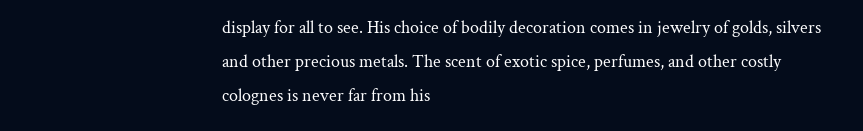display for all to see. His choice of bodily decoration comes in jewelry of golds, silvers and other precious metals. The scent of exotic spice, perfumes, and other costly colognes is never far from his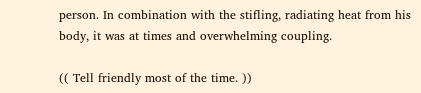person. In combination with the stifling, radiating heat from his body, it was at times and overwhelming coupling.

(( Tell friendly most of the time. ))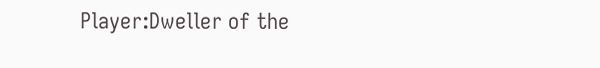Player:Dweller of the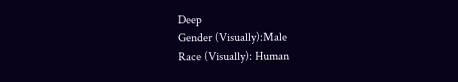Deep
Gender (Visually):Male
Race (Visually): Human